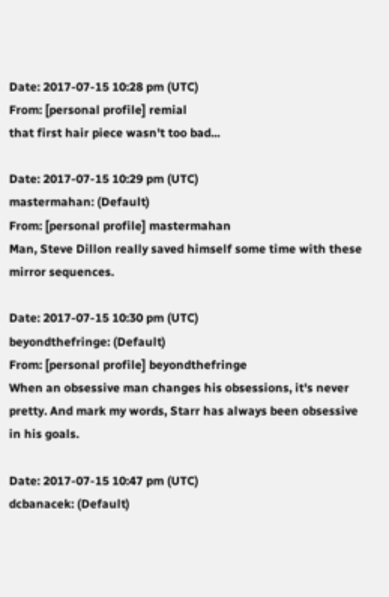Date: 2017-07-15 10:28 pm (UTC)
From: [personal profile] remial
that first hair piece wasn't too bad...

Date: 2017-07-15 10:29 pm (UTC)
mastermahan: (Default)
From: [personal profile] mastermahan
Man, Steve Dillon really saved himself some time with these mirror sequences.

Date: 2017-07-15 10:30 pm (UTC)
beyondthefringe: (Default)
From: [personal profile] beyondthefringe
When an obsessive man changes his obsessions, it's never pretty. And mark my words, Starr has always been obsessive in his goals.

Date: 2017-07-15 10:47 pm (UTC)
dcbanacek: (Default)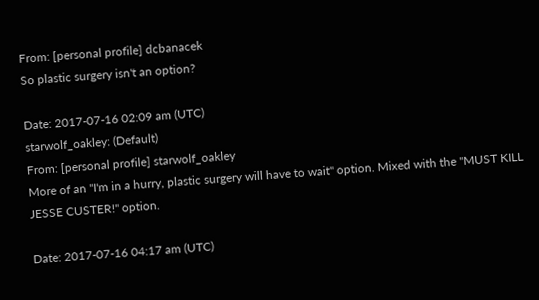From: [personal profile] dcbanacek
So plastic surgery isn't an option?

Date: 2017-07-16 02:09 am (UTC)
starwolf_oakley: (Default)
From: [personal profile] starwolf_oakley
More of an "I'm in a hurry, plastic surgery will have to wait" option. Mixed with the "MUST KILL JESSE CUSTER!" option.

Date: 2017-07-16 04:17 am (UTC)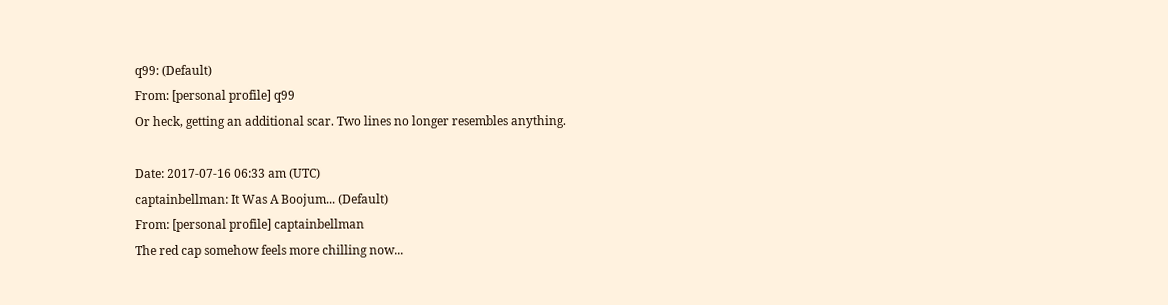q99: (Default)
From: [personal profile] q99
Or heck, getting an additional scar. Two lines no longer resembles anything.

Date: 2017-07-16 06:33 am (UTC)
captainbellman: It Was A Boojum... (Default)
From: [personal profile] captainbellman
The red cap somehow feels more chilling now...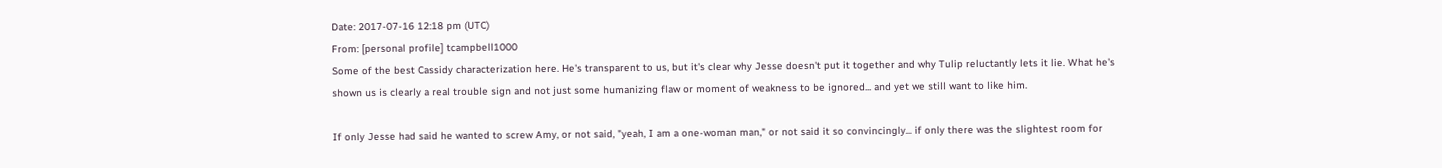Date: 2017-07-16 12:18 pm (UTC)
From: [personal profile] tcampbell1000
Some of the best Cassidy characterization here. He's transparent to us, but it's clear why Jesse doesn't put it together and why Tulip reluctantly lets it lie. What he's shown us is clearly a real trouble sign and not just some humanizing flaw or moment of weakness to be ignored... and yet we still want to like him.

If only Jesse had said he wanted to screw Amy, or not said, "yeah, I am a one-woman man," or not said it so convincingly... if only there was the slightest room for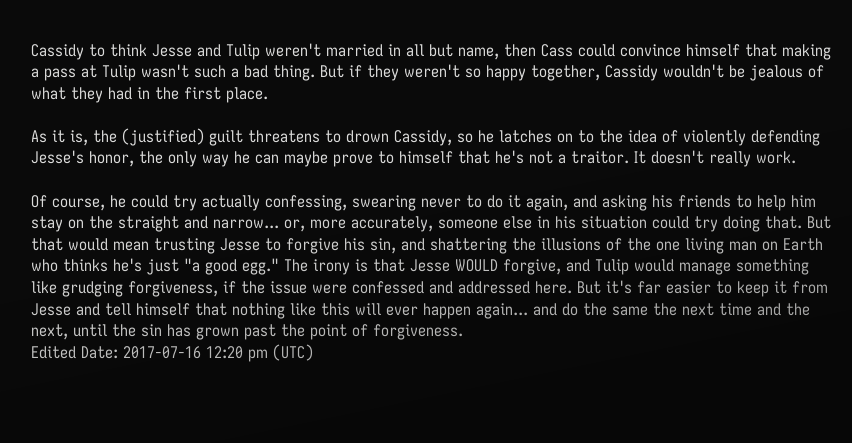Cassidy to think Jesse and Tulip weren't married in all but name, then Cass could convince himself that making a pass at Tulip wasn't such a bad thing. But if they weren't so happy together, Cassidy wouldn't be jealous of what they had in the first place.

As it is, the (justified) guilt threatens to drown Cassidy, so he latches on to the idea of violently defending Jesse's honor, the only way he can maybe prove to himself that he's not a traitor. It doesn't really work.

Of course, he could try actually confessing, swearing never to do it again, and asking his friends to help him stay on the straight and narrow... or, more accurately, someone else in his situation could try doing that. But that would mean trusting Jesse to forgive his sin, and shattering the illusions of the one living man on Earth who thinks he's just "a good egg." The irony is that Jesse WOULD forgive, and Tulip would manage something like grudging forgiveness, if the issue were confessed and addressed here. But it's far easier to keep it from Jesse and tell himself that nothing like this will ever happen again... and do the same the next time and the next, until the sin has grown past the point of forgiveness.
Edited Date: 2017-07-16 12:20 pm (UTC)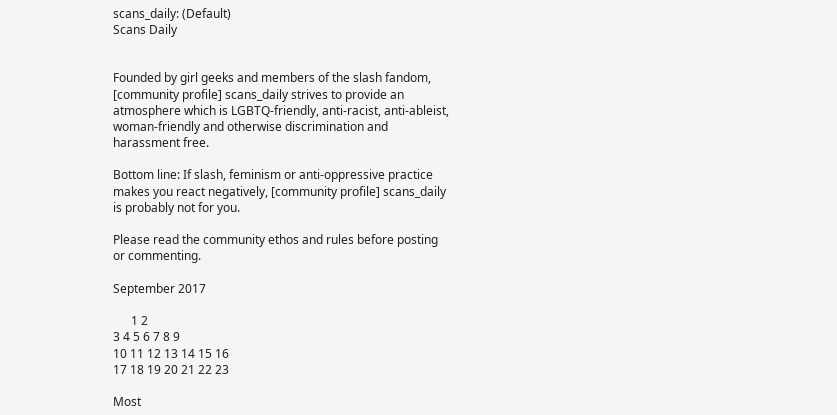scans_daily: (Default)
Scans Daily


Founded by girl geeks and members of the slash fandom, [community profile] scans_daily strives to provide an atmosphere which is LGBTQ-friendly, anti-racist, anti-ableist, woman-friendly and otherwise discrimination and harassment free.

Bottom line: If slash, feminism or anti-oppressive practice makes you react negatively, [community profile] scans_daily is probably not for you.

Please read the community ethos and rules before posting or commenting.

September 2017

      1 2
3 4 5 6 7 8 9
10 11 12 13 14 15 16
17 18 19 20 21 22 23

Most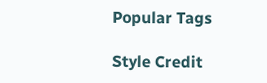Popular Tags

Style Credit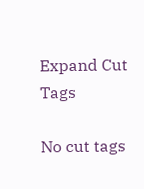Expand Cut Tags

No cut tags